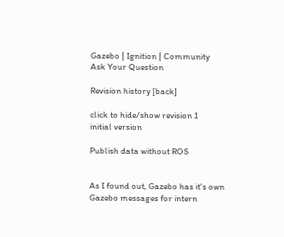Gazebo | Ignition | Community
Ask Your Question

Revision history [back]

click to hide/show revision 1
initial version

Publish data without ROS


As I found out, Gazebo has it's own Gazebo messages for intern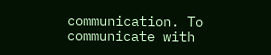communication. To communicate with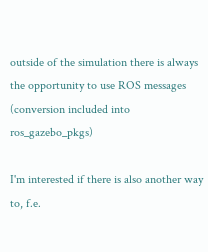outside of the simulation there is always the opportunity to use ROS messages (conversion included into ros_gazebo_pkgs)

I'm interested if there is also another way to, f.e.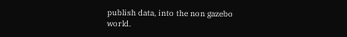publish data, into the non gazebo world.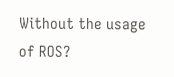Without the usage of ROS?